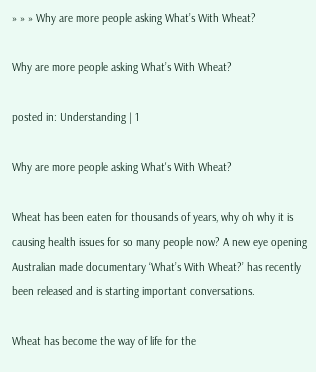» » » Why are more people asking What’s With Wheat?

Why are more people asking What’s With Wheat?

posted in: Understanding | 1

Why are more people asking What's With Wheat?

Wheat has been eaten for thousands of years, why oh why it is causing health issues for so many people now? A new eye opening Australian made documentary ‘What’s With Wheat?’ has recently been released and is starting important conversations.

Wheat has become the way of life for the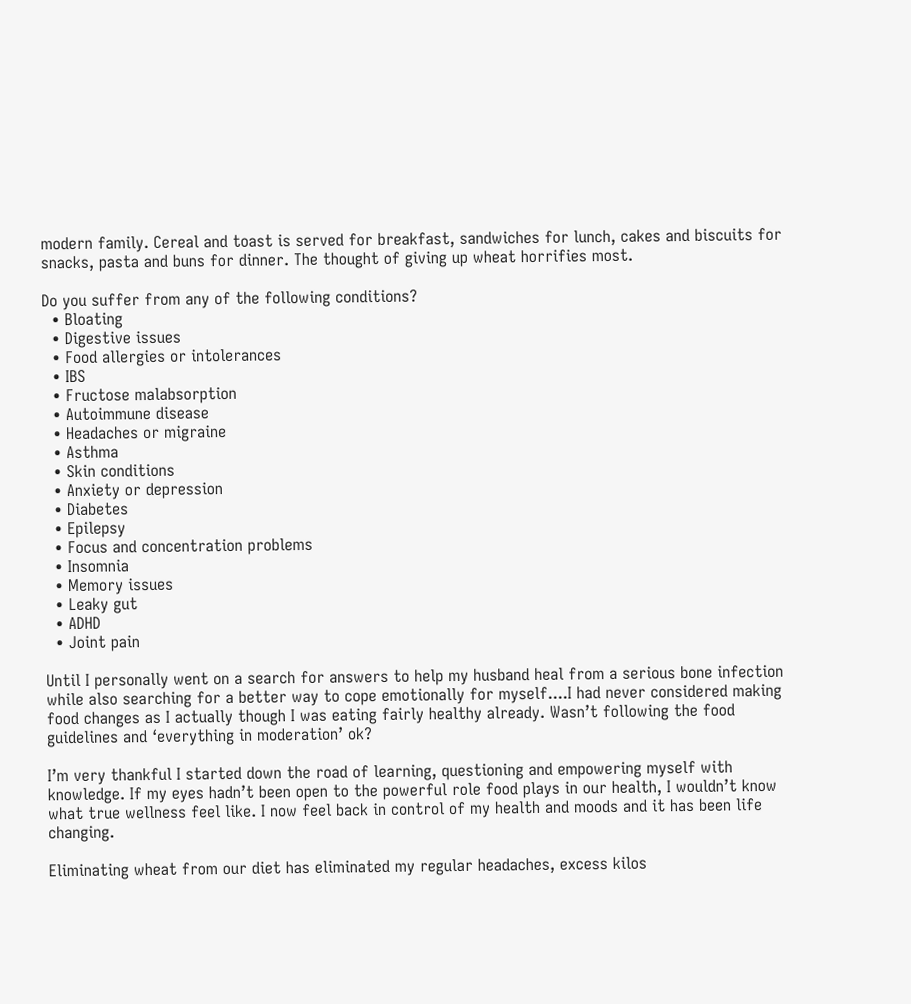modern family. Cereal and toast is served for breakfast, sandwiches for lunch, cakes and biscuits for snacks, pasta and buns for dinner. The thought of giving up wheat horrifies most.

Do you suffer from any of the following conditions?
  • Bloating
  • Digestive issues
  • Food allergies or intolerances
  • IBS
  • Fructose malabsorption
  • Autoimmune disease
  • Headaches or migraine
  • Asthma
  • Skin conditions
  • Anxiety or depression
  • Diabetes
  • Epilepsy
  • Focus and concentration problems
  • Insomnia
  • Memory issues
  • Leaky gut
  • ADHD
  • Joint pain

Until I personally went on a search for answers to help my husband heal from a serious bone infection while also searching for a better way to cope emotionally for myself....I had never considered making food changes as I actually though I was eating fairly healthy already. Wasn’t following the food guidelines and ‘everything in moderation’ ok?

I’m very thankful I started down the road of learning, questioning and empowering myself with knowledge. If my eyes hadn’t been open to the powerful role food plays in our health, I wouldn’t know what true wellness feel like. I now feel back in control of my health and moods and it has been life changing.

Eliminating wheat from our diet has eliminated my regular headaches, excess kilos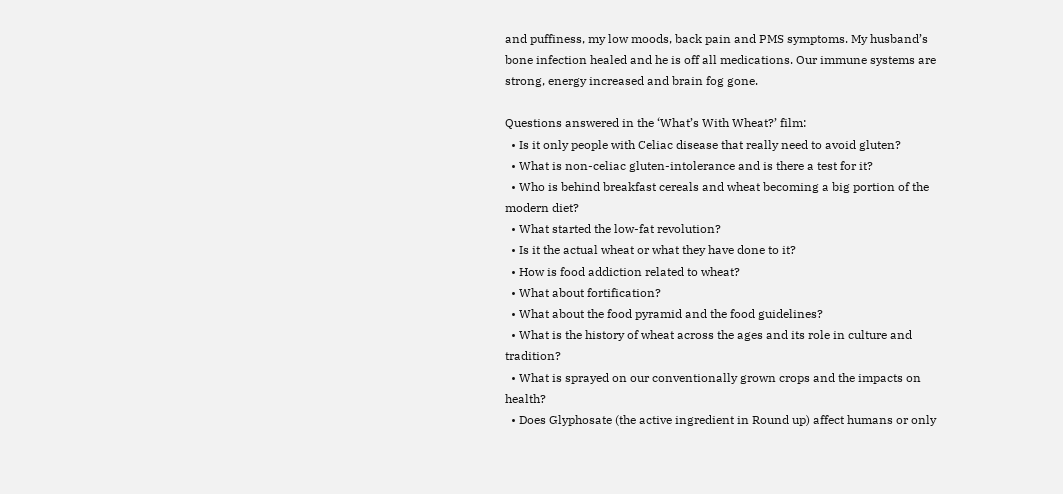and puffiness, my low moods, back pain and PMS symptoms. My husband’s bone infection healed and he is off all medications. Our immune systems are strong, energy increased and brain fog gone.

Questions answered in the ‘What’s With Wheat?’ film:
  • Is it only people with Celiac disease that really need to avoid gluten?
  • What is non-celiac gluten-intolerance and is there a test for it?
  • Who is behind breakfast cereals and wheat becoming a big portion of the modern diet?
  • What started the low-fat revolution?
  • Is it the actual wheat or what they have done to it?
  • How is food addiction related to wheat?
  • What about fortification?
  • What about the food pyramid and the food guidelines?
  • What is the history of wheat across the ages and its role in culture and tradition?
  • What is sprayed on our conventionally grown crops and the impacts on health?
  • Does Glyphosate (the active ingredient in Round up) affect humans or only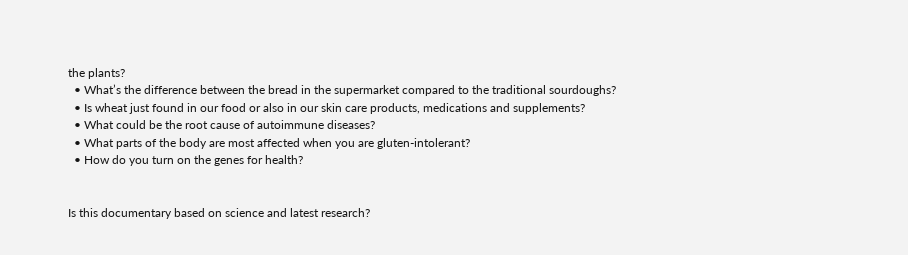the plants?
  • What’s the difference between the bread in the supermarket compared to the traditional sourdoughs?
  • Is wheat just found in our food or also in our skin care products, medications and supplements?
  • What could be the root cause of autoimmune diseases?
  • What parts of the body are most affected when you are gluten-intolerant?
  • How do you turn on the genes for health?


Is this documentary based on science and latest research?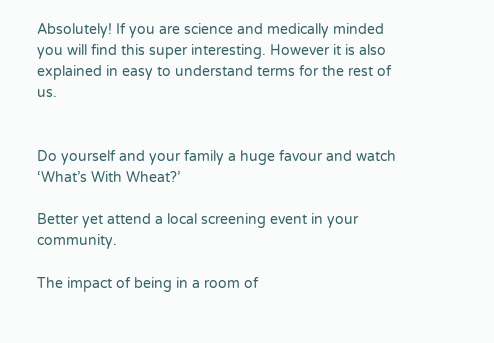Absolutely! If you are science and medically minded you will find this super interesting. However it is also explained in easy to understand terms for the rest of us.


Do yourself and your family a huge favour and watch ‘What’s With Wheat?’

Better yet attend a local screening event in your community.

The impact of being in a room of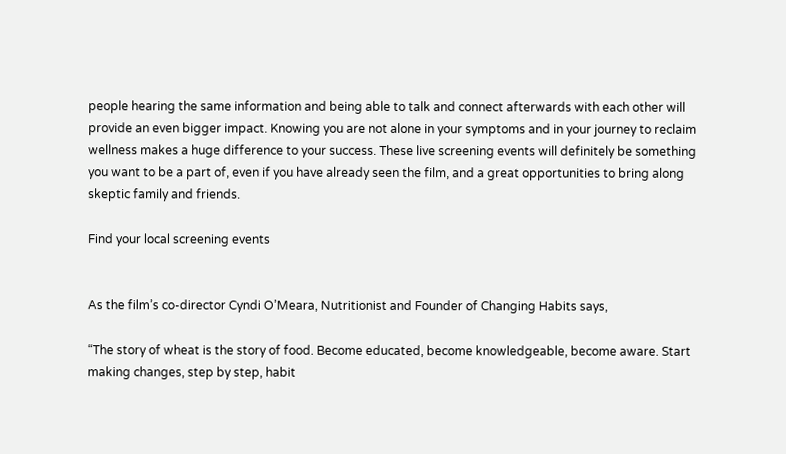people hearing the same information and being able to talk and connect afterwards with each other will provide an even bigger impact. Knowing you are not alone in your symptoms and in your journey to reclaim wellness makes a huge difference to your success. These live screening events will definitely be something you want to be a part of, even if you have already seen the film, and a great opportunities to bring along skeptic family and friends.

Find your local screening events


As the film’s co-director Cyndi O’Meara, Nutritionist and Founder of Changing Habits says,

“The story of wheat is the story of food. Become educated, become knowledgeable, become aware. Start making changes, step by step, habit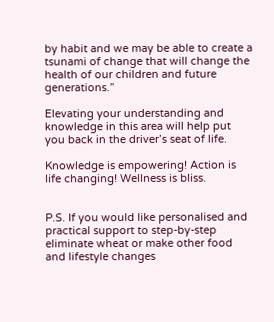by habit and we may be able to create a tsunami of change that will change the health of our children and future generations.”

Elevating your understanding and knowledge in this area will help put you back in the driver’s seat of life.

Knowledge is empowering! Action is life changing! Wellness is bliss.


P.S. If you would like personalised and practical support to step-by-step eliminate wheat or make other food and lifestyle changes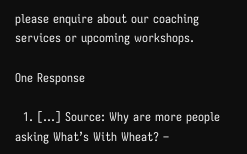please enquire about our coaching services or upcoming workshops.

One Response

  1. […] Source: Why are more people asking What’s With Wheat? –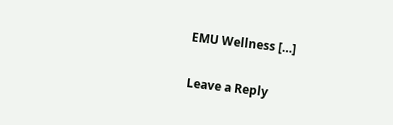EMU Wellness […]

Leave a Reply